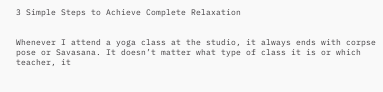3 Simple Steps to Achieve Complete Relaxation


Whenever I attend a yoga class at the studio, it always ends with corpse pose or Savasana. It doesn’t matter what type of class it is or which teacher, it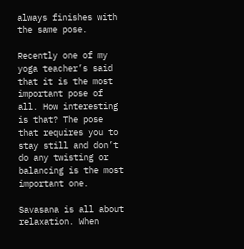always finishes with the same pose.

Recently one of my yoga teacher’s said that it is the most important pose of all. How interesting is that? The pose that requires you to stay still and don’t do any twisting or balancing is the most important one.

Savasana is all about relaxation. When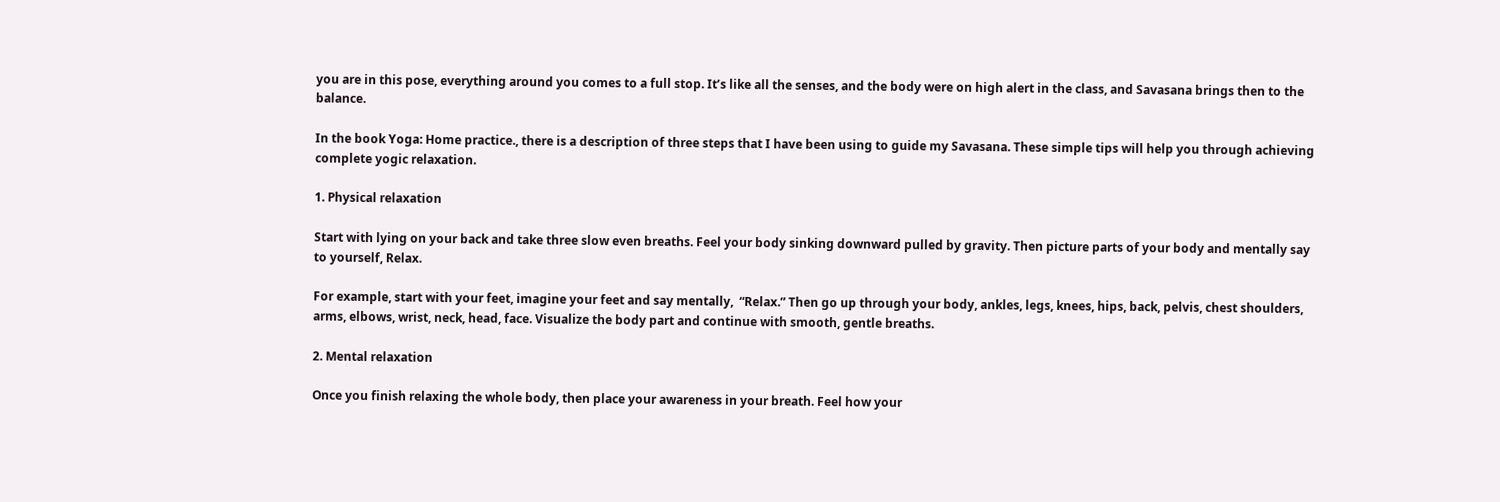you are in this pose, everything around you comes to a full stop. It’s like all the senses, and the body were on high alert in the class, and Savasana brings then to the balance.

In the book Yoga: Home practice., there is a description of three steps that I have been using to guide my Savasana. These simple tips will help you through achieving complete yogic relaxation.

1. Physical relaxation

Start with lying on your back and take three slow even breaths. Feel your body sinking downward pulled by gravity. Then picture parts of your body and mentally say to yourself, Relax.

For example, start with your feet, imagine your feet and say mentally,  “Relax.” Then go up through your body, ankles, legs, knees, hips, back, pelvis, chest shoulders, arms, elbows, wrist, neck, head, face. Visualize the body part and continue with smooth, gentle breaths.

2. Mental relaxation

Once you finish relaxing the whole body, then place your awareness in your breath. Feel how your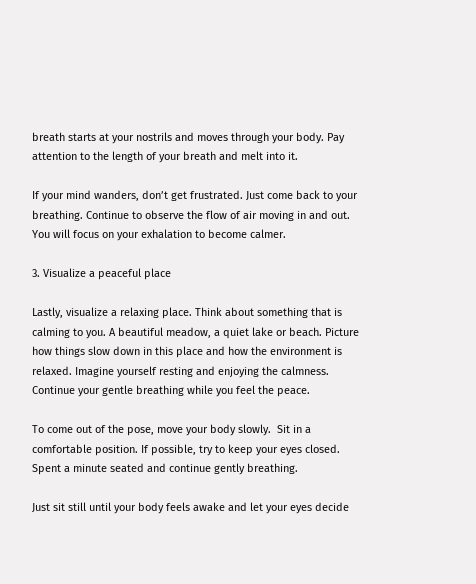breath starts at your nostrils and moves through your body. Pay attention to the length of your breath and melt into it.

If your mind wanders, don’t get frustrated. Just come back to your breathing. Continue to observe the flow of air moving in and out. You will focus on your exhalation to become calmer.

3. Visualize a peaceful place

Lastly, visualize a relaxing place. Think about something that is calming to you. A beautiful meadow, a quiet lake or beach. Picture how things slow down in this place and how the environment is relaxed. Imagine yourself resting and enjoying the calmness. Continue your gentle breathing while you feel the peace.

To come out of the pose, move your body slowly.  Sit in a comfortable position. If possible, try to keep your eyes closed. Spent a minute seated and continue gently breathing.

Just sit still until your body feels awake and let your eyes decide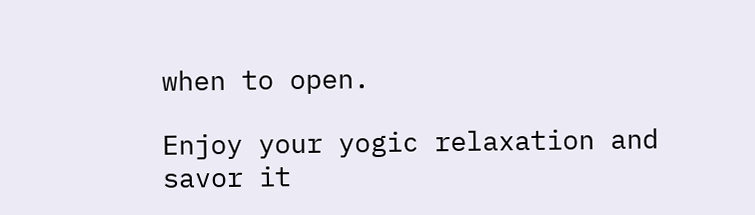when to open.

Enjoy your yogic relaxation and savor it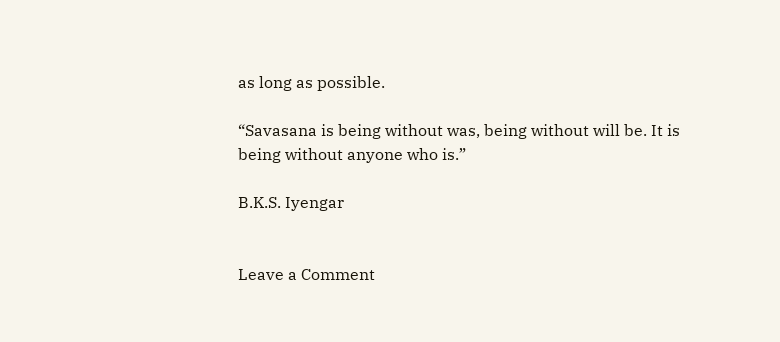as long as possible.

“Savasana is being without was, being without will be. It is being without anyone who is.”

B.K.S. Iyengar


Leave a Comment